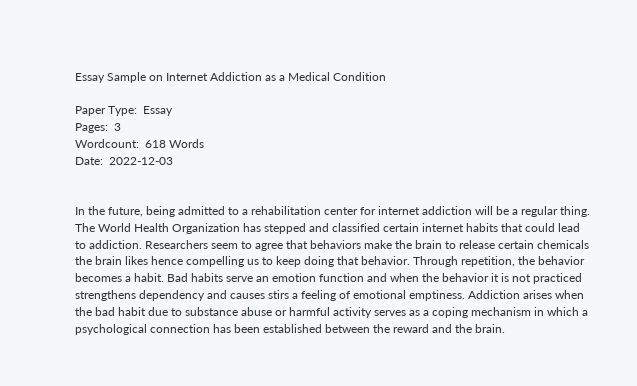Essay Sample on Internet Addiction as a Medical Condition

Paper Type:  Essay
Pages:  3
Wordcount:  618 Words
Date:  2022-12-03


In the future, being admitted to a rehabilitation center for internet addiction will be a regular thing. The World Health Organization has stepped and classified certain internet habits that could lead to addiction. Researchers seem to agree that behaviors make the brain to release certain chemicals the brain likes hence compelling us to keep doing that behavior. Through repetition, the behavior becomes a habit. Bad habits serve an emotion function and when the behavior it is not practiced strengthens dependency and causes stirs a feeling of emotional emptiness. Addiction arises when the bad habit due to substance abuse or harmful activity serves as a coping mechanism in which a psychological connection has been established between the reward and the brain.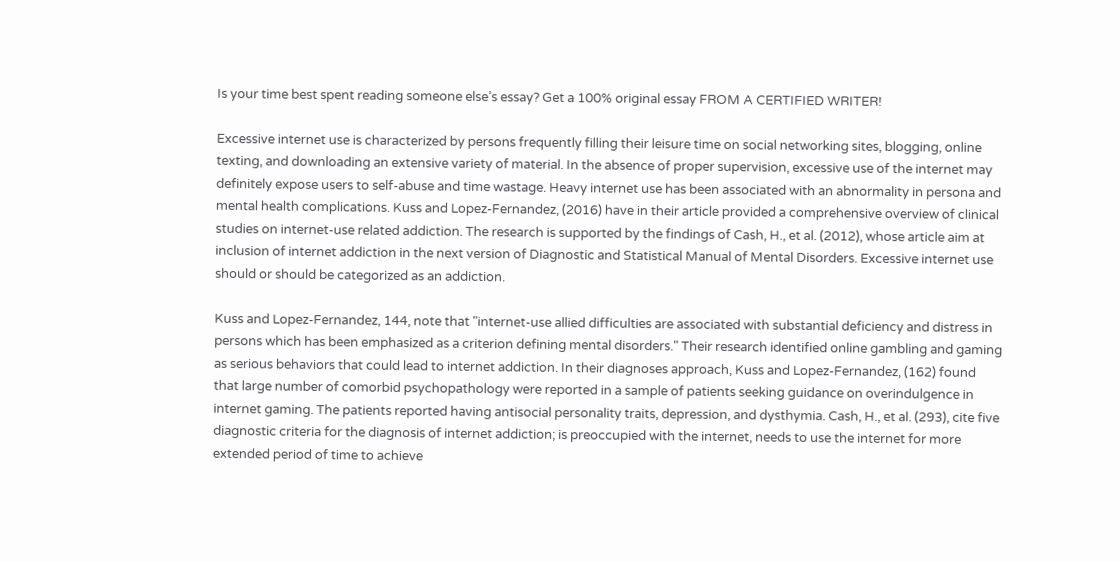Is your time best spent reading someone else’s essay? Get a 100% original essay FROM A CERTIFIED WRITER!

Excessive internet use is characterized by persons frequently filling their leisure time on social networking sites, blogging, online texting, and downloading an extensive variety of material. In the absence of proper supervision, excessive use of the internet may definitely expose users to self-abuse and time wastage. Heavy internet use has been associated with an abnormality in persona and mental health complications. Kuss and Lopez-Fernandez, (2016) have in their article provided a comprehensive overview of clinical studies on internet-use related addiction. The research is supported by the findings of Cash, H., et al. (2012), whose article aim at inclusion of internet addiction in the next version of Diagnostic and Statistical Manual of Mental Disorders. Excessive internet use should or should be categorized as an addiction.

Kuss and Lopez-Fernandez, 144, note that "internet-use allied difficulties are associated with substantial deficiency and distress in persons which has been emphasized as a criterion defining mental disorders." Their research identified online gambling and gaming as serious behaviors that could lead to internet addiction. In their diagnoses approach, Kuss and Lopez-Fernandez, (162) found that large number of comorbid psychopathology were reported in a sample of patients seeking guidance on overindulgence in internet gaming. The patients reported having antisocial personality traits, depression, and dysthymia. Cash, H., et al. (293), cite five diagnostic criteria for the diagnosis of internet addiction; is preoccupied with the internet, needs to use the internet for more extended period of time to achieve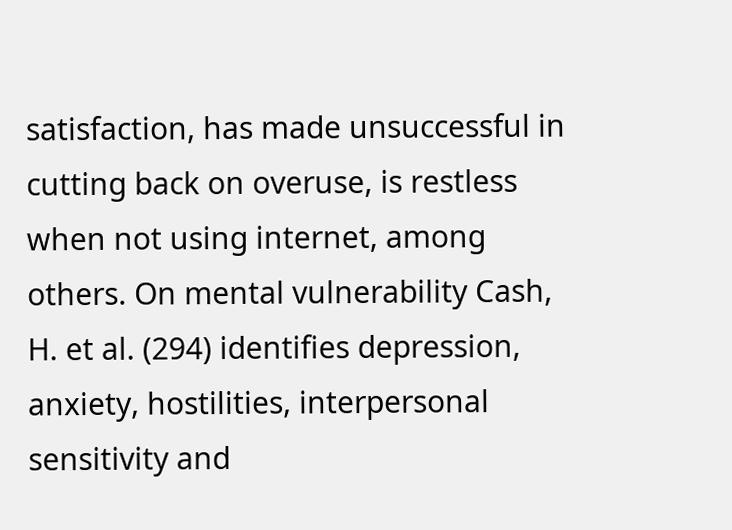satisfaction, has made unsuccessful in cutting back on overuse, is restless when not using internet, among others. On mental vulnerability Cash, H. et al. (294) identifies depression, anxiety, hostilities, interpersonal sensitivity and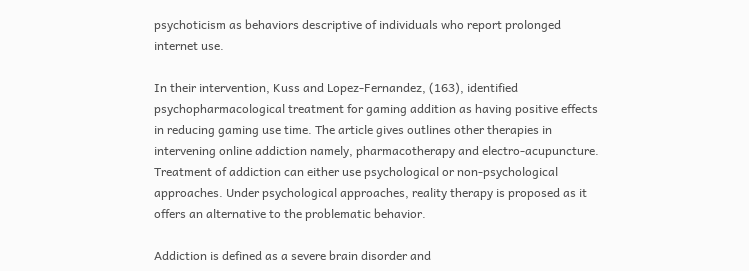psychoticism as behaviors descriptive of individuals who report prolonged internet use.

In their intervention, Kuss and Lopez-Fernandez, (163), identified psychopharmacological treatment for gaming addition as having positive effects in reducing gaming use time. The article gives outlines other therapies in intervening online addiction namely, pharmacotherapy and electro-acupuncture. Treatment of addiction can either use psychological or non-psychological approaches. Under psychological approaches, reality therapy is proposed as it offers an alternative to the problematic behavior.

Addiction is defined as a severe brain disorder and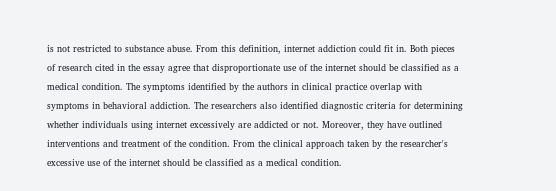is not restricted to substance abuse. From this definition, internet addiction could fit in. Both pieces of research cited in the essay agree that disproportionate use of the internet should be classified as a medical condition. The symptoms identified by the authors in clinical practice overlap with symptoms in behavioral addiction. The researchers also identified diagnostic criteria for determining whether individuals using internet excessively are addicted or not. Moreover, they have outlined interventions and treatment of the condition. From the clinical approach taken by the researcher's excessive use of the internet should be classified as a medical condition.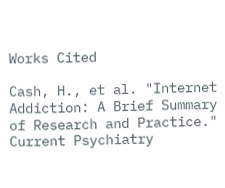Works Cited

Cash, H., et al. "Internet Addiction: A Brief Summary of Research and Practice." Current Psychiatry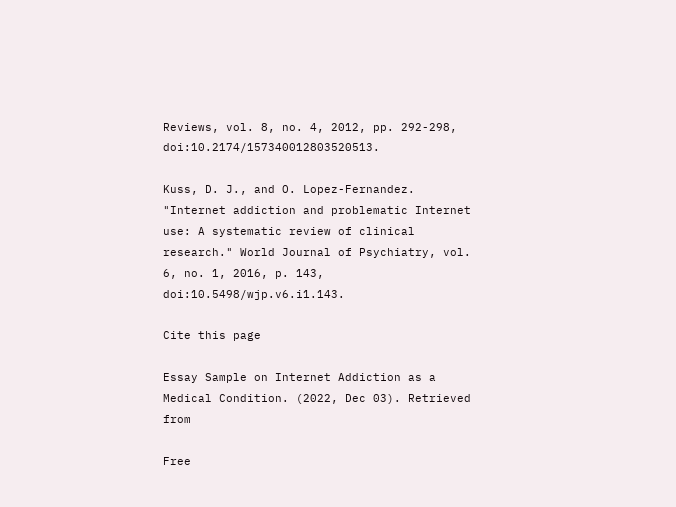Reviews, vol. 8, no. 4, 2012, pp. 292-298, doi:10.2174/157340012803520513.

Kuss, D. J., and O. Lopez-Fernandez. "Internet addiction and problematic Internet use: A systematic review of clinical research." World Journal of Psychiatry, vol. 6, no. 1, 2016, p. 143, doi:10.5498/wjp.v6.i1.143.

Cite this page

Essay Sample on Internet Addiction as a Medical Condition. (2022, Dec 03). Retrieved from

Free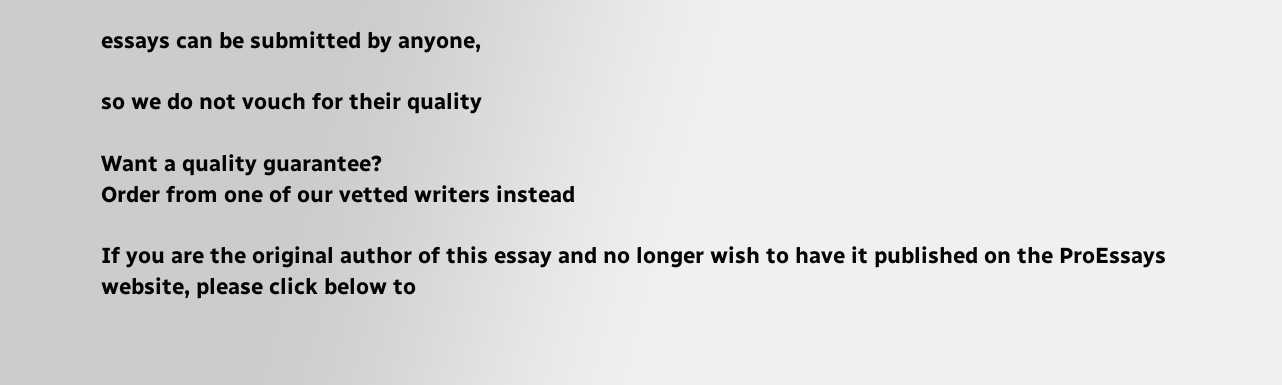essays can be submitted by anyone,

so we do not vouch for their quality

Want a quality guarantee?
Order from one of our vetted writers instead

If you are the original author of this essay and no longer wish to have it published on the ProEssays website, please click below to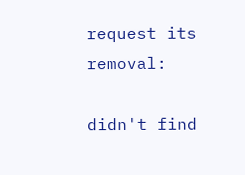request its removal:

didn't find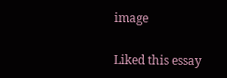image

Liked this essay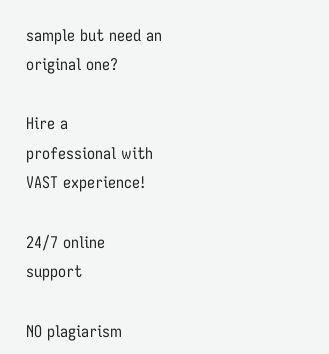sample but need an original one?

Hire a professional with VAST experience!

24/7 online support

NO plagiarism